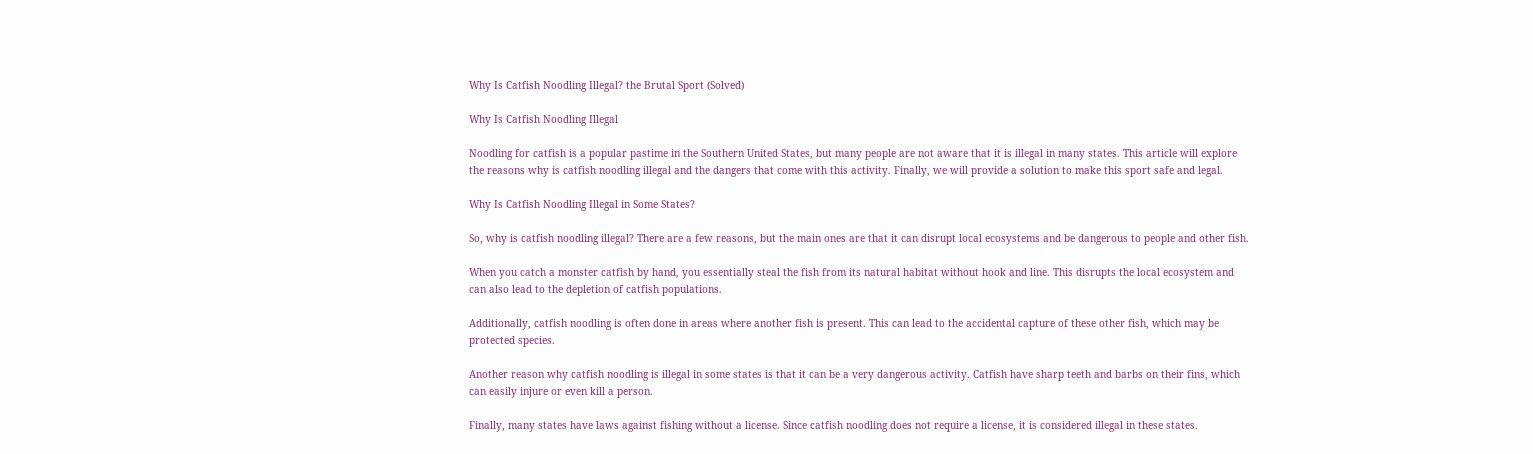Why Is Catfish Noodling Illegal? the Brutal Sport (Solved)

Why Is Catfish Noodling Illegal

Noodling for catfish is a popular pastime in the Southern United States, but many people are not aware that it is illegal in many states. This article will explore the reasons why is catfish noodling illegal and the dangers that come with this activity. Finally, we will provide a solution to make this sport safe and legal.

Why Is Catfish Noodling Illegal in Some States?

So, why is catfish noodling illegal? There are a few reasons, but the main ones are that it can disrupt local ecosystems and be dangerous to people and other fish.

When you catch a monster catfish by hand, you essentially steal the fish from its natural habitat without hook and line. This disrupts the local ecosystem and can also lead to the depletion of catfish populations.

Additionally, catfish noodling is often done in areas where another fish is present. This can lead to the accidental capture of these other fish, which may be protected species.

Another reason why catfish noodling is illegal in some states is that it can be a very dangerous activity. Catfish have sharp teeth and barbs on their fins, which can easily injure or even kill a person.

Finally, many states have laws against fishing without a license. Since catfish noodling does not require a license, it is considered illegal in these states.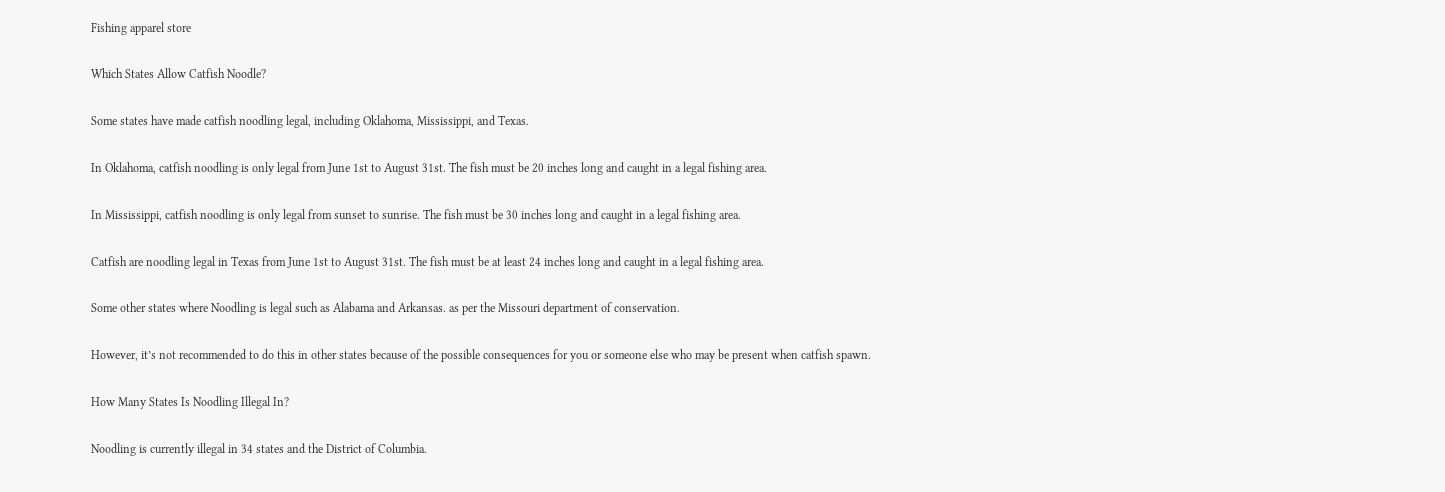Fishing apparel store

Which States Allow Catfish Noodle?

Some states have made catfish noodling legal, including Oklahoma, Mississippi, and Texas.

In Oklahoma, catfish noodling is only legal from June 1st to August 31st. The fish must be 20 inches long and caught in a legal fishing area.

In Mississippi, catfish noodling is only legal from sunset to sunrise. The fish must be 30 inches long and caught in a legal fishing area.

Catfish are noodling legal in Texas from June 1st to August 31st. The fish must be at least 24 inches long and caught in a legal fishing area.

Some other states where Noodling is legal such as Alabama and Arkansas. as per the Missouri department of conservation.

However, it’s not recommended to do this in other states because of the possible consequences for you or someone else who may be present when catfish spawn.

How Many States Is Noodling Illegal In?

Noodling is currently illegal in 34 states and the District of Columbia.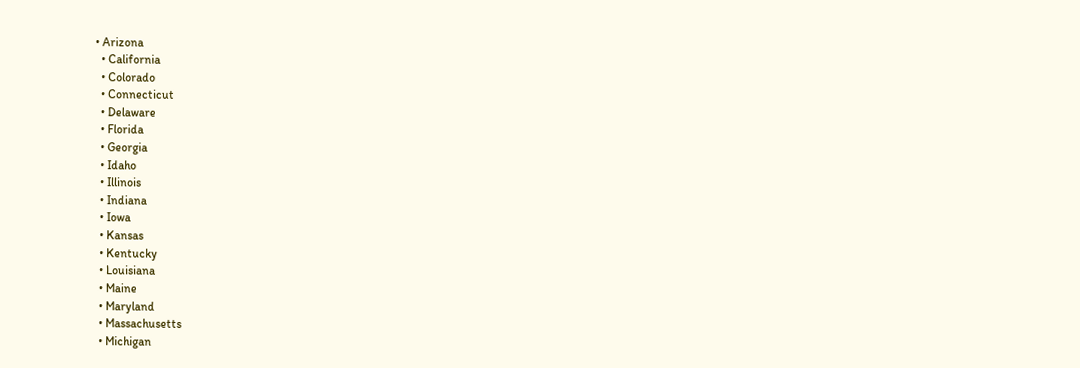• Arizona
  • California
  • Colorado
  • Connecticut
  • Delaware
  • Florida
  • Georgia
  • Idaho
  • Illinois
  • Indiana
  • Iowa
  • Kansas
  • Kentucky
  • Louisiana
  • Maine
  • Maryland
  • Massachusetts
  • Michigan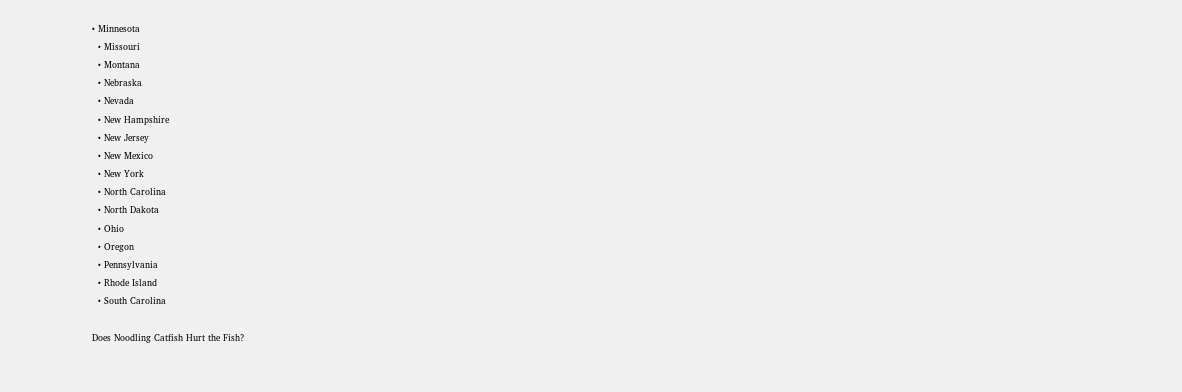• Minnesota
  • Missouri
  • Montana
  • Nebraska
  • Nevada
  • New Hampshire
  • New Jersey
  • New Mexico
  • New York
  • North Carolina
  • North Dakota
  • Ohio
  • Oregon
  • Pennsylvania
  • Rhode Island
  • South Carolina

Does Noodling Catfish Hurt the Fish?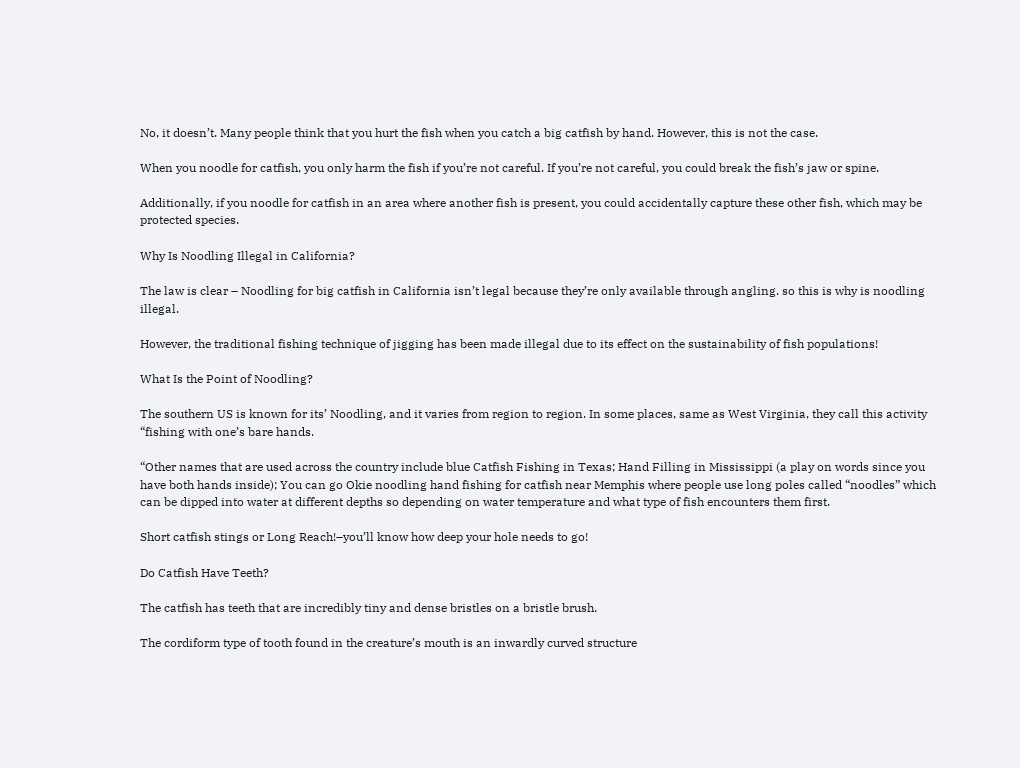No, it doesn’t. Many people think that you hurt the fish when you catch a big catfish by hand. However, this is not the case.

When you noodle for catfish, you only harm the fish if you’re not careful. If you’re not careful, you could break the fish’s jaw or spine.

Additionally, if you noodle for catfish in an area where another fish is present, you could accidentally capture these other fish, which may be protected species.

Why Is Noodling Illegal in California?

The law is clear – Noodling for big catfish in California isn’t legal because they’re only available through angling. so this is why is noodling illegal.

However, the traditional fishing technique of jigging has been made illegal due to its effect on the sustainability of fish populations!

What Is the Point of Noodling?

The southern US is known for its’ Noodling, and it varies from region to region. In some places, same as West Virginia, they call this activity “fishing with one’s bare hands.

“Other names that are used across the country include blue Catfish Fishing in Texas; Hand Filling in Mississippi (a play on words since you have both hands inside); You can go Okie noodling hand fishing for catfish near Memphis where people use long poles called “noodles” which can be dipped into water at different depths so depending on water temperature and what type of fish encounters them first.

Short catfish stings or Long Reach!–you’ll know how deep your hole needs to go!

Do Catfish Have Teeth?

The catfish has teeth that are incredibly tiny and dense bristles on a bristle brush.

The cordiform type of tooth found in the creature’s mouth is an inwardly curved structure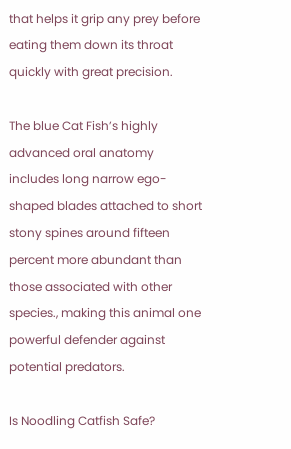that helps it grip any prey before eating them down its throat quickly with great precision.

The blue Cat Fish’s highly advanced oral anatomy includes long narrow ego-shaped blades attached to short stony spines around fifteen percent more abundant than those associated with other species., making this animal one powerful defender against potential predators.

Is Noodling Catfish Safe?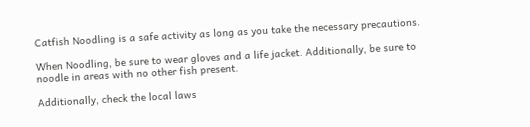Catfish Noodling is a safe activity as long as you take the necessary precautions.

When Noodling, be sure to wear gloves and a life jacket. Additionally, be sure to noodle in areas with no other fish present.

Additionally, check the local laws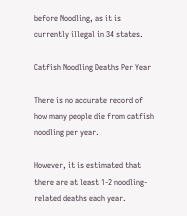before Noodling, as it is currently illegal in 34 states.

Catfish Noodling Deaths Per Year

There is no accurate record of how many people die from catfish noodling per year.

However, it is estimated that there are at least 1-2 noodling-related deaths each year.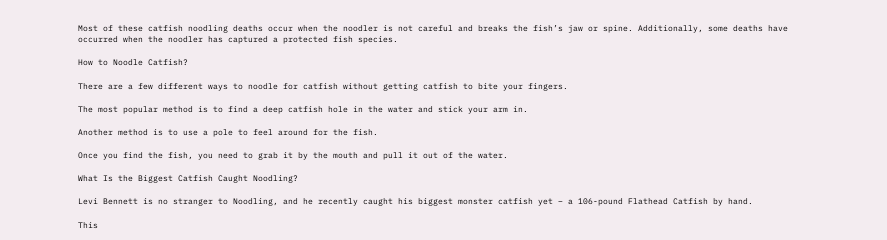Most of these catfish noodling deaths occur when the noodler is not careful and breaks the fish’s jaw or spine. Additionally, some deaths have occurred when the noodler has captured a protected fish species.

How to Noodle Catfish?

There are a few different ways to noodle for catfish without getting catfish to bite your fingers.

The most popular method is to find a deep catfish hole in the water and stick your arm in.

Another method is to use a pole to feel around for the fish.

Once you find the fish, you need to grab it by the mouth and pull it out of the water.

What Is the Biggest Catfish Caught Noodling?

Levi Bennett is no stranger to Noodling, and he recently caught his biggest monster catfish yet – a 106-pound Flathead Catfish by hand.

This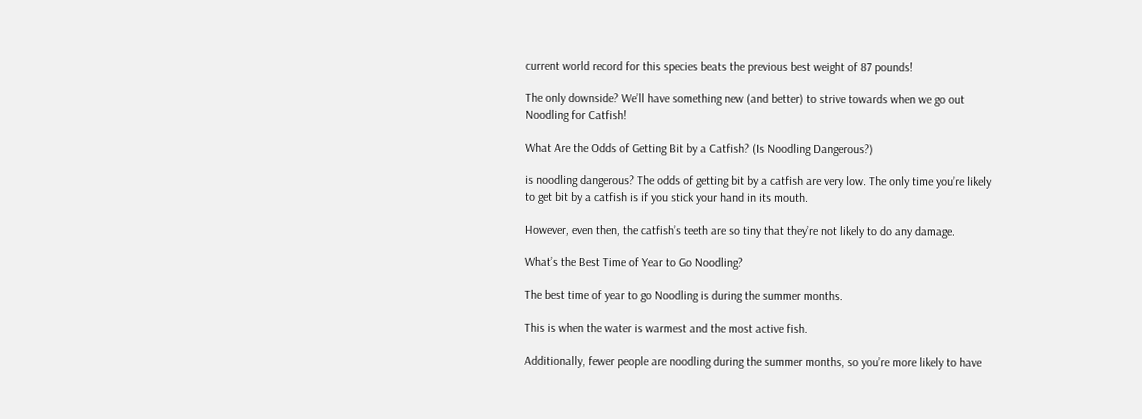current world record for this species beats the previous best weight of 87 pounds!

The only downside? We’ll have something new (and better) to strive towards when we go out Noodling for Catfish!

What Are the Odds of Getting Bit by a Catfish? (Is Noodling Dangerous?)

is noodling dangerous? The odds of getting bit by a catfish are very low. The only time you’re likely to get bit by a catfish is if you stick your hand in its mouth.

However, even then, the catfish’s teeth are so tiny that they’re not likely to do any damage.

What’s the Best Time of Year to Go Noodling?

The best time of year to go Noodling is during the summer months.

This is when the water is warmest and the most active fish.

Additionally, fewer people are noodling during the summer months, so you’re more likely to have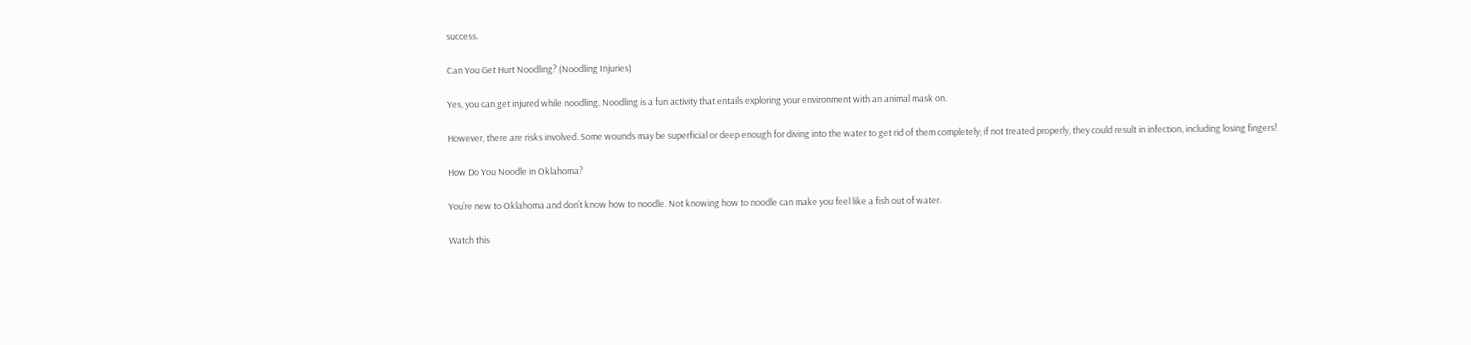success.

Can You Get Hurt Noodling? (Noodling Injuries)

Yes, you can get injured while noodling. Noodling is a fun activity that entails exploring your environment with an animal mask on.

However, there are risks involved. Some wounds may be superficial or deep enough for diving into the water to get rid of them completely; if not treated properly, they could result in infection, including losing fingers!

How Do You Noodle in Oklahoma?

You’re new to Oklahoma and don’t know how to noodle. Not knowing how to noodle can make you feel like a fish out of water.

Watch this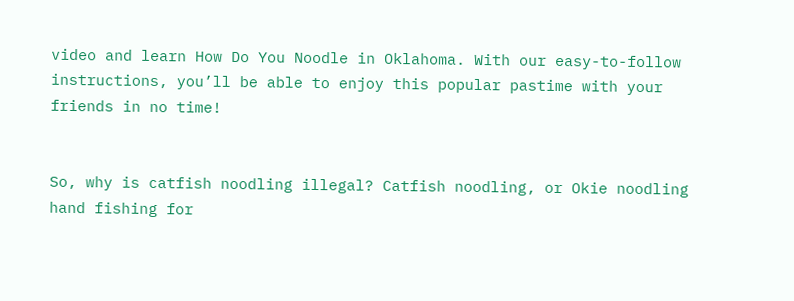video and learn How Do You Noodle in Oklahoma. With our easy-to-follow instructions, you’ll be able to enjoy this popular pastime with your friends in no time!


So, why is catfish noodling illegal? Catfish noodling, or Okie noodling hand fishing for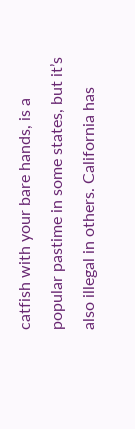catfish with your bare hands, is a popular pastime in some states, but it’s also illegal in others. California has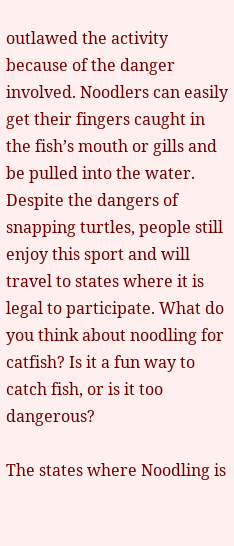outlawed the activity because of the danger involved. Noodlers can easily get their fingers caught in the fish’s mouth or gills and be pulled into the water. Despite the dangers of snapping turtles, people still enjoy this sport and will travel to states where it is legal to participate. What do you think about noodling for catfish? Is it a fun way to catch fish, or is it too dangerous?

The states where Noodling is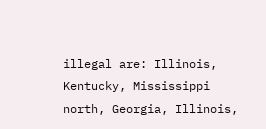illegal are: Illinois, Kentucky, Mississippi north, Georgia, Illinois,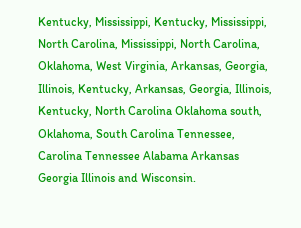Kentucky, Mississippi, Kentucky, Mississippi, North Carolina, Mississippi, North Carolina, Oklahoma, West Virginia, Arkansas, Georgia, Illinois, Kentucky, Arkansas, Georgia, Illinois, Kentucky, North Carolina Oklahoma south, Oklahoma, South Carolina Tennessee, Carolina Tennessee Alabama Arkansas Georgia Illinois and Wisconsin.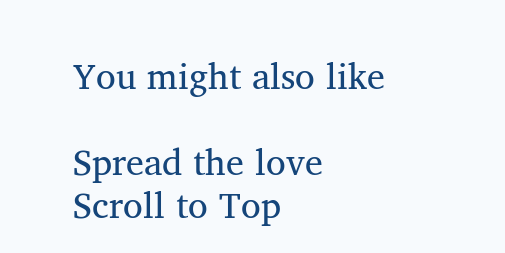You might also like

Spread the love
Scroll to Top